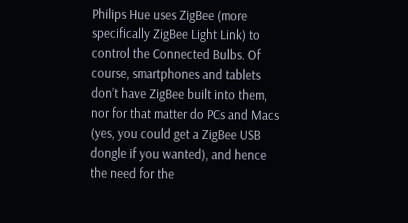Philips Hue uses ZigBee (more specifically ZigBee Light Link) to control the Connected Bulbs. Of course, smartphones and tablets don’t have ZigBee built into them, nor for that matter do PCs and Macs (yes, you could get a ZigBee USB dongle if you wanted), and hence the need for the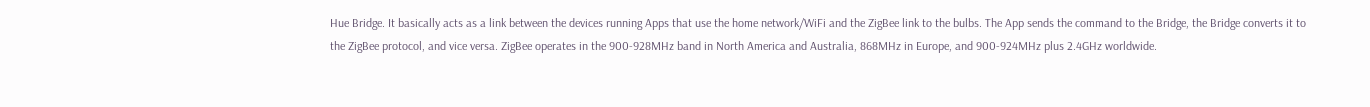Hue Bridge. It basically acts as a link between the devices running Apps that use the home network/WiFi and the ZigBee link to the bulbs. The App sends the command to the Bridge, the Bridge converts it to the ZigBee protocol, and vice versa. ZigBee operates in the 900-928MHz band in North America and Australia, 868MHz in Europe, and 900-924MHz plus 2.4GHz worldwide.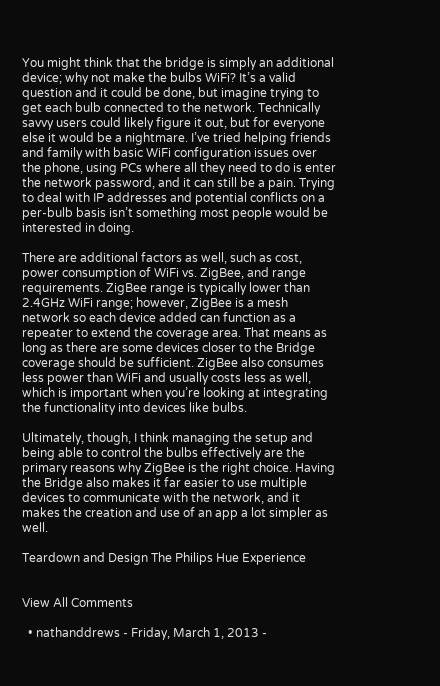You might think that the bridge is simply an additional device; why not make the bulbs WiFi? It’s a valid question and it could be done, but imagine trying to get each bulb connected to the network. Technically savvy users could likely figure it out, but for everyone else it would be a nightmare. I’ve tried helping friends and family with basic WiFi configuration issues over the phone, using PCs where all they need to do is enter the network password, and it can still be a pain. Trying to deal with IP addresses and potential conflicts on a per-bulb basis isn’t something most people would be interested in doing.

There are additional factors as well, such as cost, power consumption of WiFi vs. ZigBee, and range requirements. ZigBee range is typically lower than 2.4GHz WiFi range; however, ZigBee is a mesh network so each device added can function as a repeater to extend the coverage area. That means as long as there are some devices closer to the Bridge coverage should be sufficient. ZigBee also consumes less power than WiFi and usually costs less as well, which is important when you’re looking at integrating the functionality into devices like bulbs.

Ultimately, though, I think managing the setup and being able to control the bulbs effectively are the primary reasons why ZigBee is the right choice. Having the Bridge also makes it far easier to use multiple devices to communicate with the network, and it makes the creation and use of an app a lot simpler as well.

Teardown and Design The Philips Hue Experience


View All Comments

  • nathanddrews - Friday, March 1, 2013 -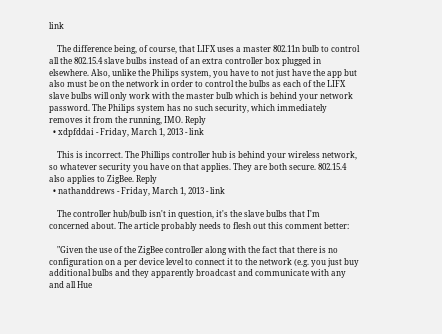link

    The difference being, of course, that LIFX uses a master 802.11n bulb to control all the 802.15.4 slave bulbs instead of an extra controller box plugged in elsewhere. Also, unlike the Philips system, you have to not just have the app but also must be on the network in order to control the bulbs as each of the LIFX slave bulbs will only work with the master bulb which is behind your network password. The Philips system has no such security, which immediately removes it from the running, IMO. Reply
  • xdpfddai - Friday, March 1, 2013 - link

    This is incorrect. The Phillips controller hub is behind your wireless network, so whatever security you have on that applies. They are both secure. 802.15.4 also applies to ZigBee. Reply
  • nathanddrews - Friday, March 1, 2013 - link

    The controller hub/bulb isn't in question, it's the slave bulbs that I'm concerned about. The article probably needs to flesh out this comment better:

    "Given the use of the ZigBee controller along with the fact that there is no configuration on a per device level to connect it to the network (e.g. you just buy additional bulbs and they apparently broadcast and communicate with any and all Hue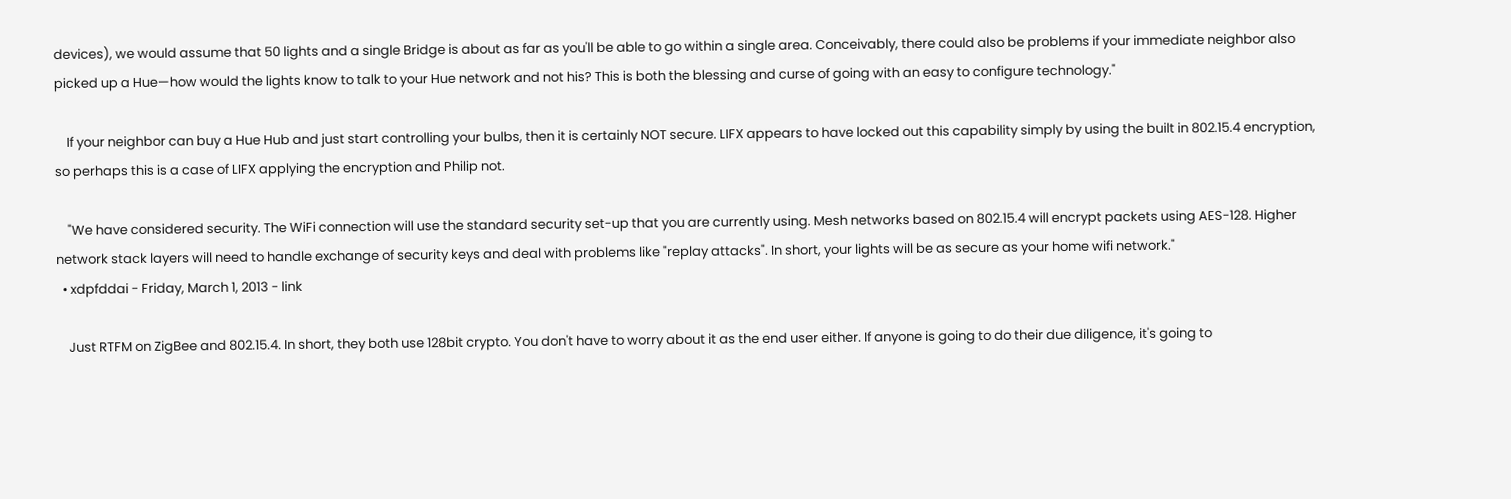devices), we would assume that 50 lights and a single Bridge is about as far as you'll be able to go within a single area. Conceivably, there could also be problems if your immediate neighbor also picked up a Hue—how would the lights know to talk to your Hue network and not his? This is both the blessing and curse of going with an easy to configure technology."

    If your neighbor can buy a Hue Hub and just start controlling your bulbs, then it is certainly NOT secure. LIFX appears to have locked out this capability simply by using the built in 802.15.4 encryption, so perhaps this is a case of LIFX applying the encryption and Philip not.

    "We have considered security. The WiFi connection will use the standard security set-up that you are currently using. Mesh networks based on 802.15.4 will encrypt packets using AES-128. Higher network stack layers will need to handle exchange of security keys and deal with problems like "replay attacks". In short, your lights will be as secure as your home wifi network."
  • xdpfddai - Friday, March 1, 2013 - link

    Just RTFM on ZigBee and 802.15.4. In short, they both use 128bit crypto. You don't have to worry about it as the end user either. If anyone is going to do their due diligence, it's going to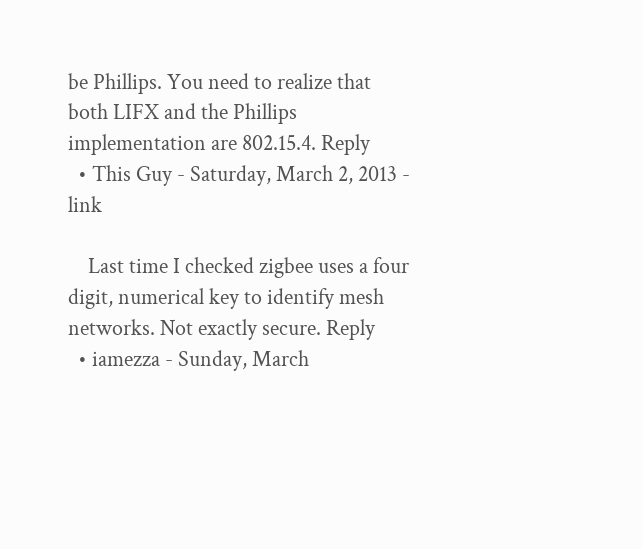be Phillips. You need to realize that both LIFX and the Phillips implementation are 802.15.4. Reply
  • This Guy - Saturday, March 2, 2013 - link

    Last time I checked zigbee uses a four digit, numerical key to identify mesh networks. Not exactly secure. Reply
  • iamezza - Sunday, March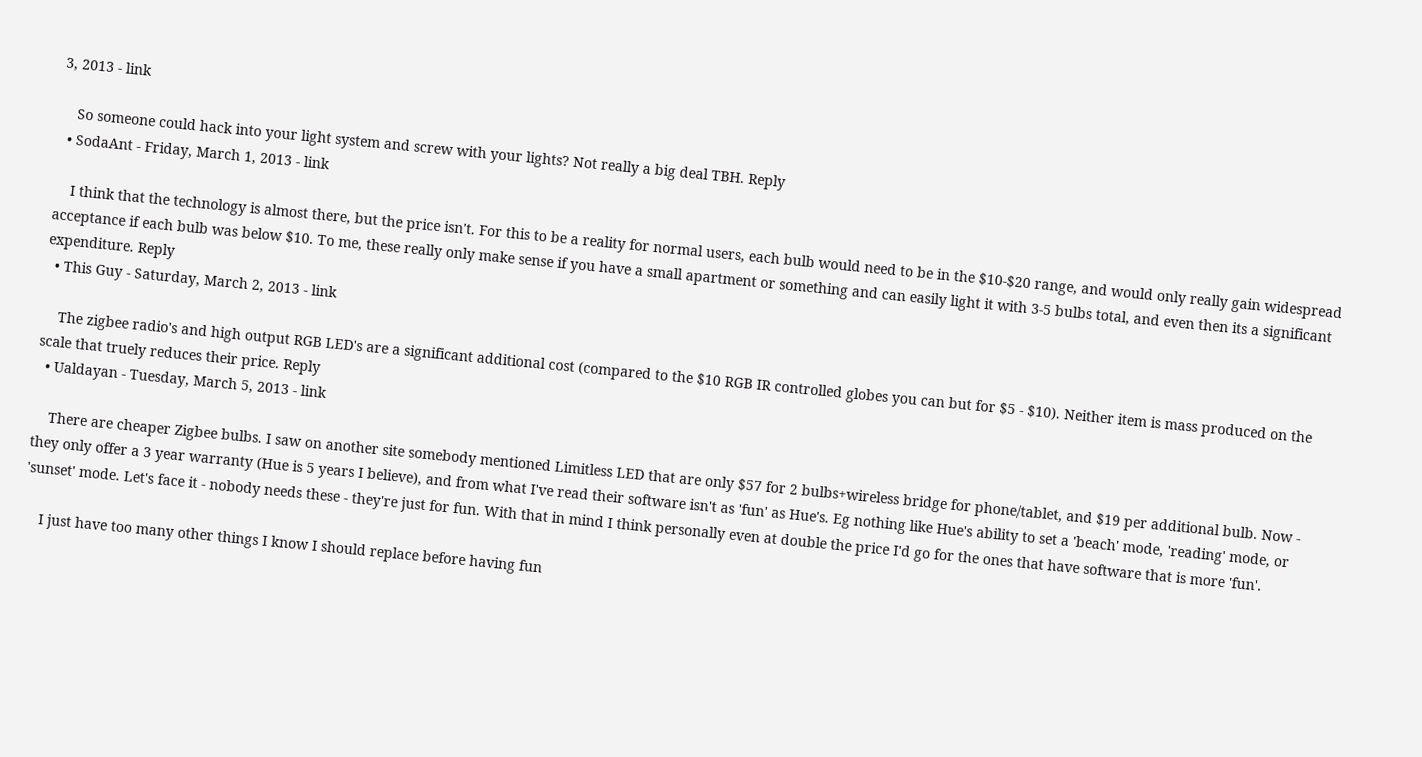3, 2013 - link

    So someone could hack into your light system and screw with your lights? Not really a big deal TBH. Reply
  • SodaAnt - Friday, March 1, 2013 - link

    I think that the technology is almost there, but the price isn't. For this to be a reality for normal users, each bulb would need to be in the $10-$20 range, and would only really gain widespread acceptance if each bulb was below $10. To me, these really only make sense if you have a small apartment or something and can easily light it with 3-5 bulbs total, and even then its a significant expenditure. Reply
  • This Guy - Saturday, March 2, 2013 - link

    The zigbee radio's and high output RGB LED's are a significant additional cost (compared to the $10 RGB IR controlled globes you can but for $5 - $10). Neither item is mass produced on the scale that truely reduces their price. Reply
  • Ualdayan - Tuesday, March 5, 2013 - link

    There are cheaper Zigbee bulbs. I saw on another site somebody mentioned Limitless LED that are only $57 for 2 bulbs+wireless bridge for phone/tablet, and $19 per additional bulb. Now - they only offer a 3 year warranty (Hue is 5 years I believe), and from what I've read their software isn't as 'fun' as Hue's. Eg nothing like Hue's ability to set a 'beach' mode, 'reading' mode, or 'sunset' mode. Let's face it - nobody needs these - they're just for fun. With that in mind I think personally even at double the price I'd go for the ones that have software that is more 'fun'.

    I just have too many other things I know I should replace before having fun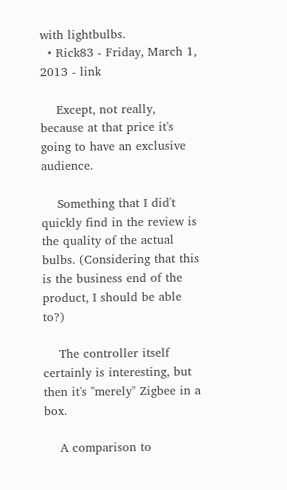with lightbulbs.
  • Rick83 - Friday, March 1, 2013 - link

    Except, not really, because at that price it's going to have an exclusive audience.

    Something that I did't quickly find in the review is the quality of the actual bulbs. (Considering that this is the business end of the product, I should be able to?)

    The controller itself certainly is interesting, but then it's "merely" Zigbee in a box.

    A comparison to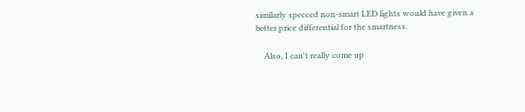similarly specced non-smart LED lights would have given a better price differential for the smartness.

    Also, I can't really come up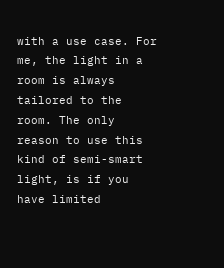with a use case. For me, the light in a room is always tailored to the room. The only reason to use this kind of semi-smart light, is if you have limited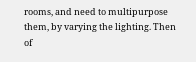rooms, and need to multipurpose them, by varying the lighting. Then of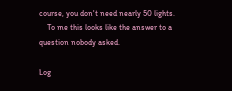course, you don't need nearly 50 lights.
    To me this looks like the answer to a question nobody asked.

Log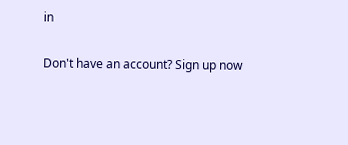in

Don't have an account? Sign up now